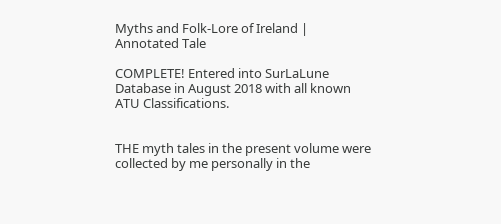Myths and Folk-Lore of Ireland | Annotated Tale

COMPLETE! Entered into SurLaLune Database in August 2018 with all known ATU Classifications.


THE myth tales in the present volume were collected by me personally in the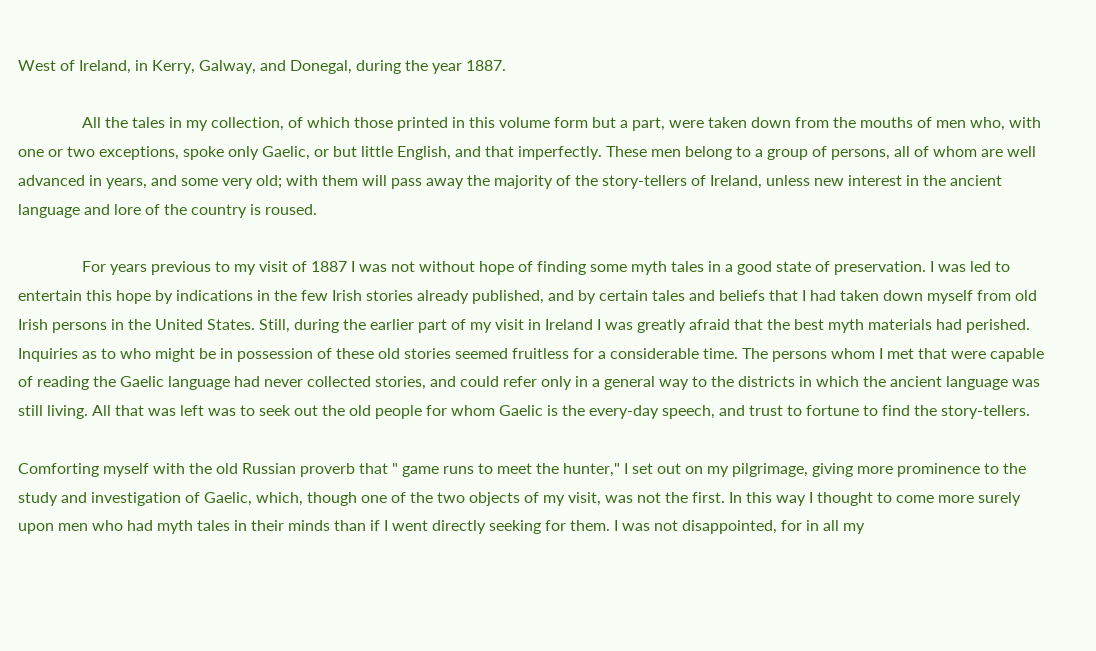West of Ireland, in Kerry, Galway, and Donegal, during the year 1887.

                All the tales in my collection, of which those printed in this volume form but a part, were taken down from the mouths of men who, with one or two exceptions, spoke only Gaelic, or but little English, and that imperfectly. These men belong to a group of persons, all of whom are well advanced in years, and some very old; with them will pass away the majority of the story-tellers of Ireland, unless new interest in the ancient language and lore of the country is roused.

                For years previous to my visit of 1887 I was not without hope of finding some myth tales in a good state of preservation. I was led to entertain this hope by indications in the few Irish stories already published, and by certain tales and beliefs that I had taken down myself from old Irish persons in the United States. Still, during the earlier part of my visit in Ireland I was greatly afraid that the best myth materials had perished. Inquiries as to who might be in possession of these old stories seemed fruitless for a considerable time. The persons whom I met that were capable of reading the Gaelic language had never collected stories, and could refer only in a general way to the districts in which the ancient language was still living. All that was left was to seek out the old people for whom Gaelic is the every-day speech, and trust to fortune to find the story-tellers.

Comforting myself with the old Russian proverb that " game runs to meet the hunter," I set out on my pilgrimage, giving more prominence to the study and investigation of Gaelic, which, though one of the two objects of my visit, was not the first. In this way I thought to come more surely upon men who had myth tales in their minds than if I went directly seeking for them. I was not disappointed, for in all my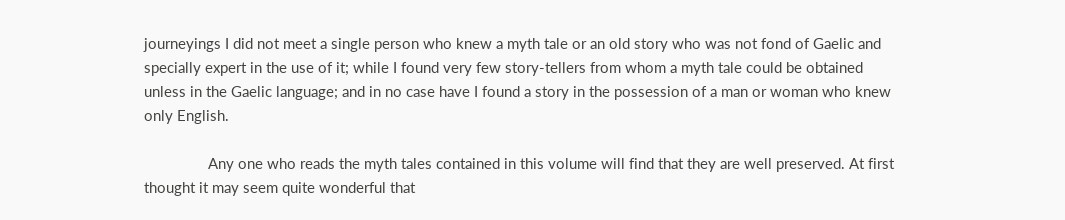journeyings I did not meet a single person who knew a myth tale or an old story who was not fond of Gaelic and specially expert in the use of it; while I found very few story-tellers from whom a myth tale could be obtained unless in the Gaelic language; and in no case have I found a story in the possession of a man or woman who knew only English.

                Any one who reads the myth tales contained in this volume will find that they are well preserved. At first thought it may seem quite wonderful that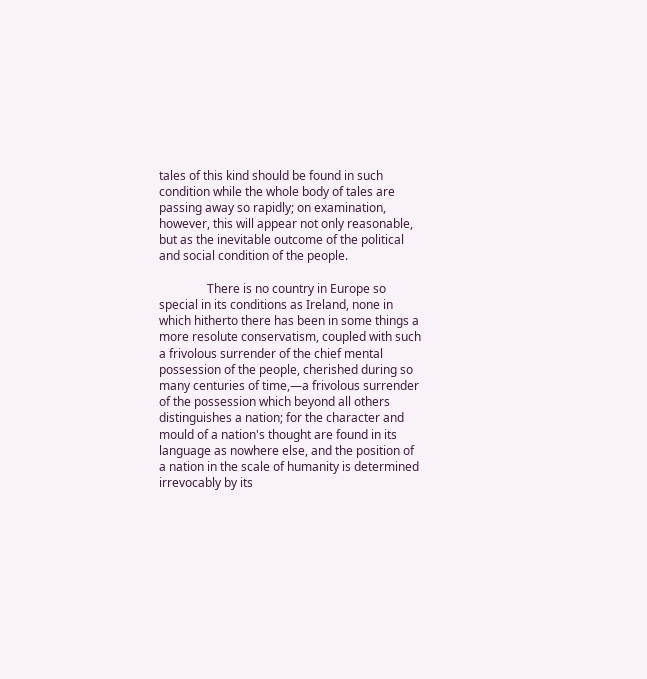tales of this kind should be found in such condition while the whole body of tales are passing away so rapidly; on examination, however, this will appear not only reasonable, but as the inevitable outcome of the political and social condition of the people.

                There is no country in Europe so special in its conditions as Ireland, none in which hitherto there has been in some things a more resolute conservatism, coupled with such a frivolous surrender of the chief mental possession of the people, cherished during so many centuries of time,—a frivolous surrender of the possession which beyond all others distinguishes a nation; for the character and mould of a nation's thought are found in its language as nowhere else, and the position of a nation in the scale of humanity is determined irrevocably by its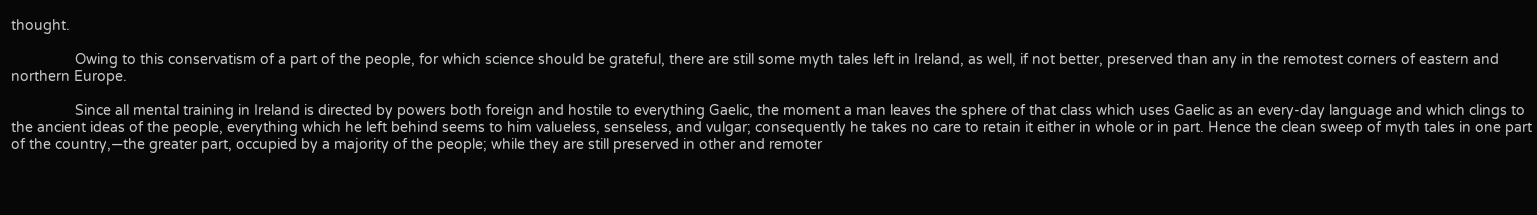thought.

                Owing to this conservatism of a part of the people, for which science should be grateful, there are still some myth tales left in Ireland, as well, if not better, preserved than any in the remotest corners of eastern and northern Europe.

                Since all mental training in Ireland is directed by powers both foreign and hostile to everything Gaelic, the moment a man leaves the sphere of that class which uses Gaelic as an every-day language and which clings to the ancient ideas of the people, everything which he left behind seems to him valueless, senseless, and vulgar; consequently he takes no care to retain it either in whole or in part. Hence the clean sweep of myth tales in one part of the country,—the greater part, occupied by a majority of the people; while they are still preserved in other and remoter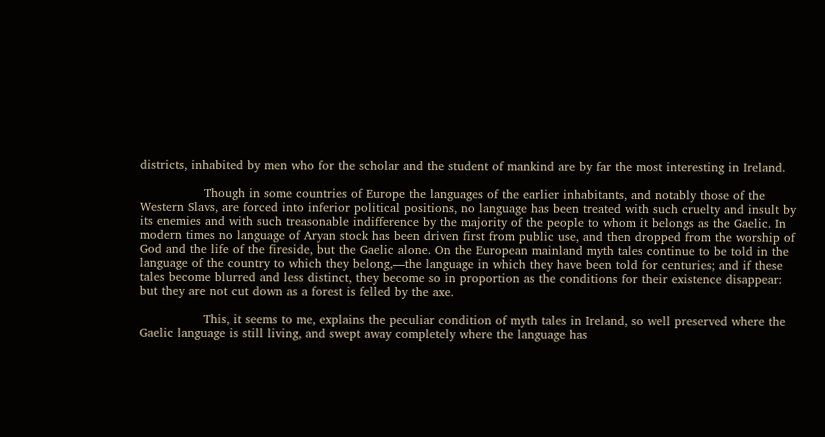districts, inhabited by men who for the scholar and the student of mankind are by far the most interesting in Ireland.

                Though in some countries of Europe the languages of the earlier inhabitants, and notably those of the Western Slavs, are forced into inferior political positions, no language has been treated with such cruelty and insult by its enemies and with such treasonable indifference by the majority of the people to whom it belongs as the Gaelic. In modern times no language of Aryan stock has been driven first from public use, and then dropped from the worship of God and the life of the fireside, but the Gaelic alone. On the European mainland myth tales continue to be told in the language of the country to which they belong,—the language in which they have been told for centuries; and if these tales become blurred and less distinct, they become so in proportion as the conditions for their existence disappear: but they are not cut down as a forest is felled by the axe.

                This, it seems to me, explains the peculiar condition of myth tales in Ireland, so well preserved where the Gaelic language is still living, and swept away completely where the language has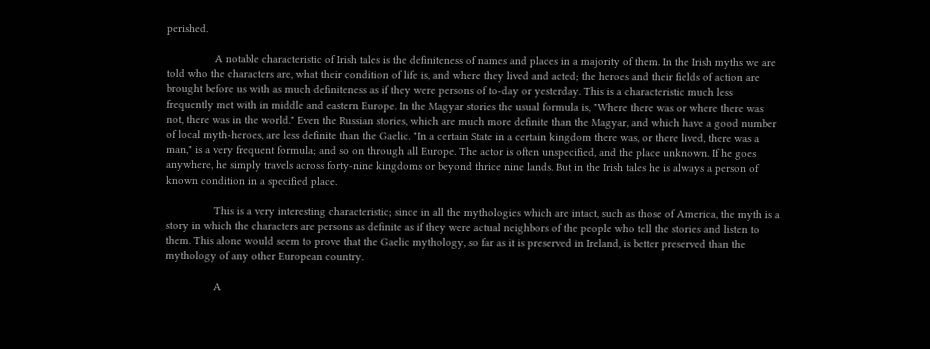perished.

                A notable characteristic of Irish tales is the definiteness of names and places in a majority of them. In the Irish myths we are told who the characters are, what their condition of life is, and where they lived and acted; the heroes and their fields of action are brought before us with as much definiteness as if they were persons of to-day or yesterday. This is a characteristic much less frequently met with in middle and eastern Europe. In the Magyar stories the usual formula is, "Where there was or where there was not, there was in the world." Even the Russian stories, which are much more definite than the Magyar, and which have a good number of local myth-heroes, are less definite than the Gaelic. "In a certain State in a certain kingdom there was, or there lived, there was a man," is a very frequent formula; and so on through all Europe. The actor is often unspecified, and the place unknown. If he goes anywhere, he simply travels across forty-nine kingdoms or beyond thrice nine lands. But in the Irish tales he is always a person of known condition in a specified place.

                This is a very interesting characteristic; since in all the mythologies which are intact, such as those of America, the myth is a story in which the characters are persons as definite as if they were actual neighbors of the people who tell the stories and listen to them. This alone would seem to prove that the Gaelic mythology, so far as it is preserved in Ireland, is better preserved than the mythology of any other European country.

                A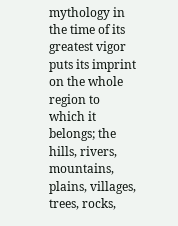mythology in the time of its greatest vigor puts its imprint on the whole region to which it belongs; the hills, rivers, mountains, plains, villages, trees, rocks,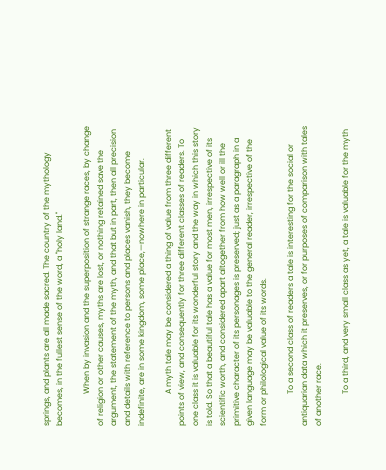springs, and plants are all made sacred. The country of the mythology becomes, in the fullest sense of the word, a "holy land."

                When by invasion and the superposition of strange races, by change of religion or other causes, myths are lost, or nothing retained save the argument, the statement of the myth, and that but in part, then all precision and details with reference to persons and places vanish, they become indefinite, are in some kingdom, some place,—nowhere in particular.

                A myth tale may be considered a thing of value from three different points of view, and consequently for three different classes of readers. To one class it is valuable for its wonderful story and the way in which this story is told. So that a beautiful tale has a value for most men, irrespective of its scientific worth, and considered apart altogether from how well or ill the primitive character of its personages is preserved; just as a paragraph in a given language may be valuable to the general reader, irrespective of the form or philological value of its words.

                To a second class of readers a tale is interesting for the social or antiquarian data which it preserves, or for purposes of comparison with tales of another race.

                To a third, and very small class as yet, a tale is valuable for the myth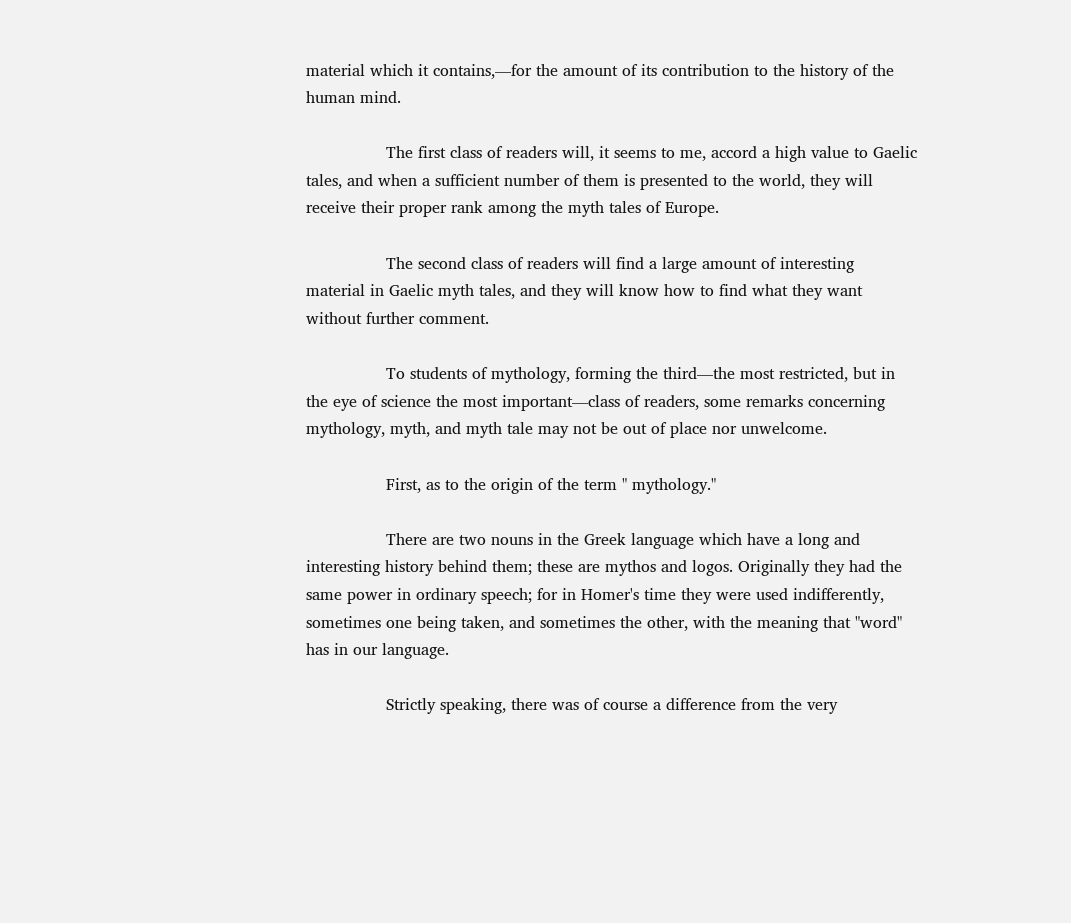material which it contains,—for the amount of its contribution to the history of the human mind.

                The first class of readers will, it seems to me, accord a high value to Gaelic tales, and when a sufficient number of them is presented to the world, they will receive their proper rank among the myth tales of Europe.

                The second class of readers will find a large amount of interesting material in Gaelic myth tales, and they will know how to find what they want without further comment.

                To students of mythology, forming the third—the most restricted, but in the eye of science the most important—class of readers, some remarks concerning mythology, myth, and myth tale may not be out of place nor unwelcome.

                First, as to the origin of the term " mythology."

                There are two nouns in the Greek language which have a long and interesting history behind them; these are mythos and logos. Originally they had the same power in ordinary speech; for in Homer's time they were used indifferently, sometimes one being taken, and sometimes the other, with the meaning that "word" has in our language.

                Strictly speaking, there was of course a difference from the very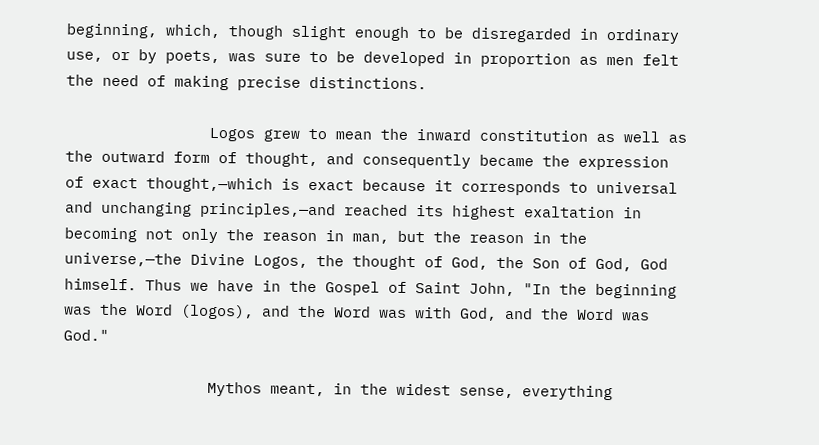beginning, which, though slight enough to be disregarded in ordinary use, or by poets, was sure to be developed in proportion as men felt the need of making precise distinctions.

                Logos grew to mean the inward constitution as well as the outward form of thought, and consequently became the expression of exact thought,—which is exact because it corresponds to universal and unchanging principles,—and reached its highest exaltation in becoming not only the reason in man, but the reason in the universe,—the Divine Logos, the thought of God, the Son of God, God himself. Thus we have in the Gospel of Saint John, "In the beginning was the Word (logos), and the Word was with God, and the Word was God."

                Mythos meant, in the widest sense, everything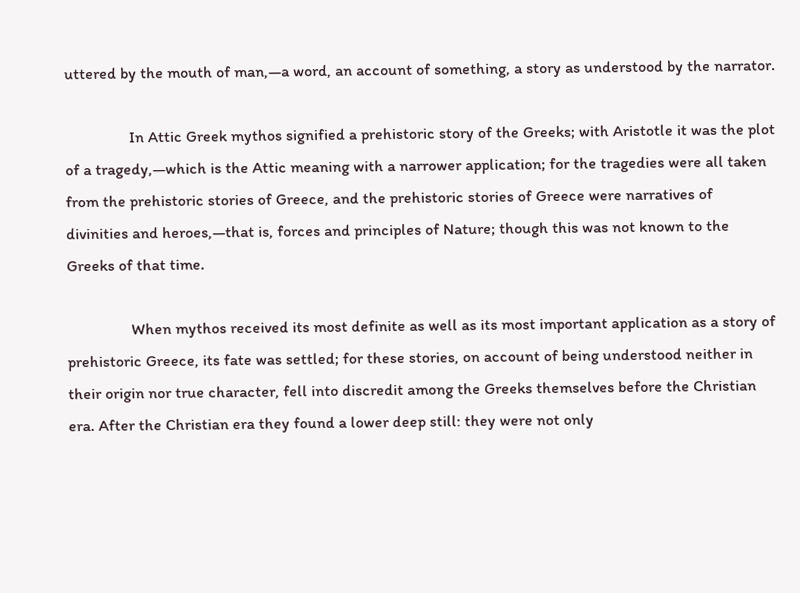uttered by the mouth of man,—a word, an account of something, a story as understood by the narrator.

                In Attic Greek mythos signified a prehistoric story of the Greeks; with Aristotle it was the plot of a tragedy,—which is the Attic meaning with a narrower application; for the tragedies were all taken from the prehistoric stories of Greece, and the prehistoric stories of Greece were narratives of divinities and heroes,—that is, forces and principles of Nature; though this was not known to the Greeks of that time.

                When mythos received its most definite as well as its most important application as a story of prehistoric Greece, its fate was settled; for these stories, on account of being understood neither in their origin nor true character, fell into discredit among the Greeks themselves before the Christian era. After the Christian era they found a lower deep still: they were not only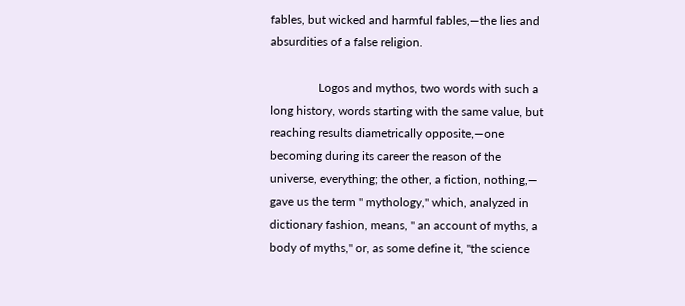fables, but wicked and harmful fables,—the lies and absurdities of a false religion.

                Logos and mythos, two words with such a long history, words starting with the same value, but reaching results diametrically opposite,—one becoming during its career the reason of the universe, everything; the other, a fiction, nothing,— gave us the term " mythology," which, analyzed in dictionary fashion, means, " an account of myths, a body of myths," or, as some define it, "the science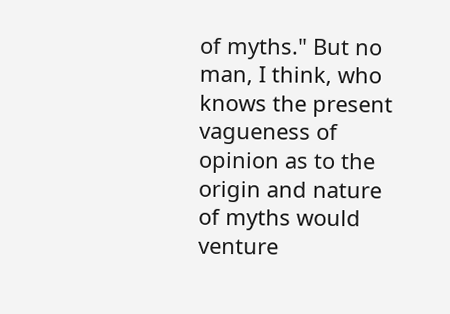of myths." But no man, I think, who knows the present vagueness of opinion as to the origin and nature of myths would venture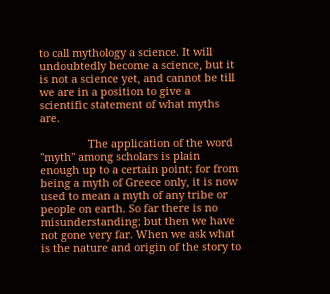to call mythology a science. It will undoubtedly become a science, but it is not a science yet, and cannot be till we are in a position to give a scientific statement of what myths are.

                The application of the word "myth" among scholars is plain enough up to a certain point; for from being a myth of Greece only, it is now used to mean a myth of any tribe or people on earth. So far there is no misunderstanding; but then we have not gone very far. When we ask what is the nature and origin of the story to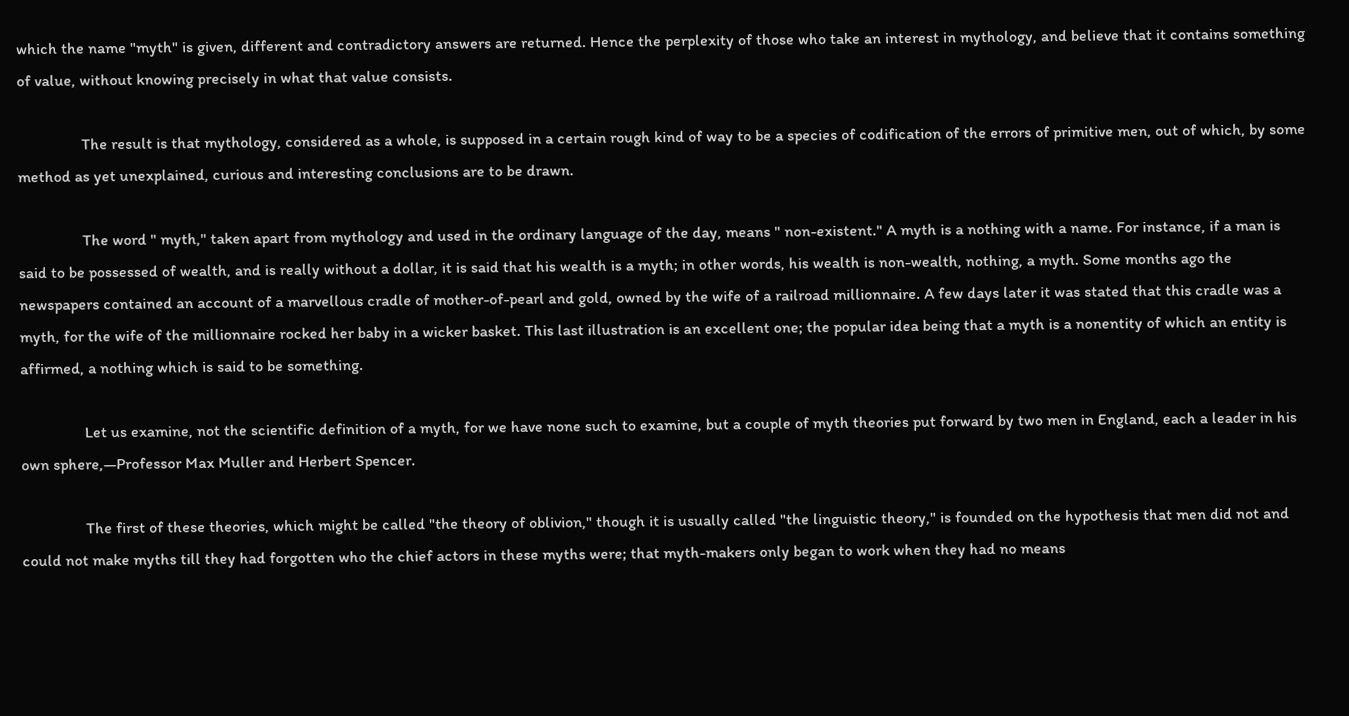which the name "myth" is given, different and contradictory answers are returned. Hence the perplexity of those who take an interest in mythology, and believe that it contains something of value, without knowing precisely in what that value consists.

                The result is that mythology, considered as a whole, is supposed in a certain rough kind of way to be a species of codification of the errors of primitive men, out of which, by some method as yet unexplained, curious and interesting conclusions are to be drawn.

                The word " myth," taken apart from mythology and used in the ordinary language of the day, means " non-existent." A myth is a nothing with a name. For instance, if a man is said to be possessed of wealth, and is really without a dollar, it is said that his wealth is a myth; in other words, his wealth is non-wealth, nothing, a myth. Some months ago the newspapers contained an account of a marvellous cradle of mother-of-pearl and gold, owned by the wife of a railroad millionnaire. A few days later it was stated that this cradle was a myth, for the wife of the millionnaire rocked her baby in a wicker basket. This last illustration is an excellent one; the popular idea being that a myth is a nonentity of which an entity is affirmed, a nothing which is said to be something.

                Let us examine, not the scientific definition of a myth, for we have none such to examine, but a couple of myth theories put forward by two men in England, each a leader in his own sphere,—Professor Max Muller and Herbert Spencer.

                The first of these theories, which might be called "the theory of oblivion," though it is usually called "the linguistic theory," is founded on the hypothesis that men did not and could not make myths till they had forgotten who the chief actors in these myths were; that myth-makers only began to work when they had no means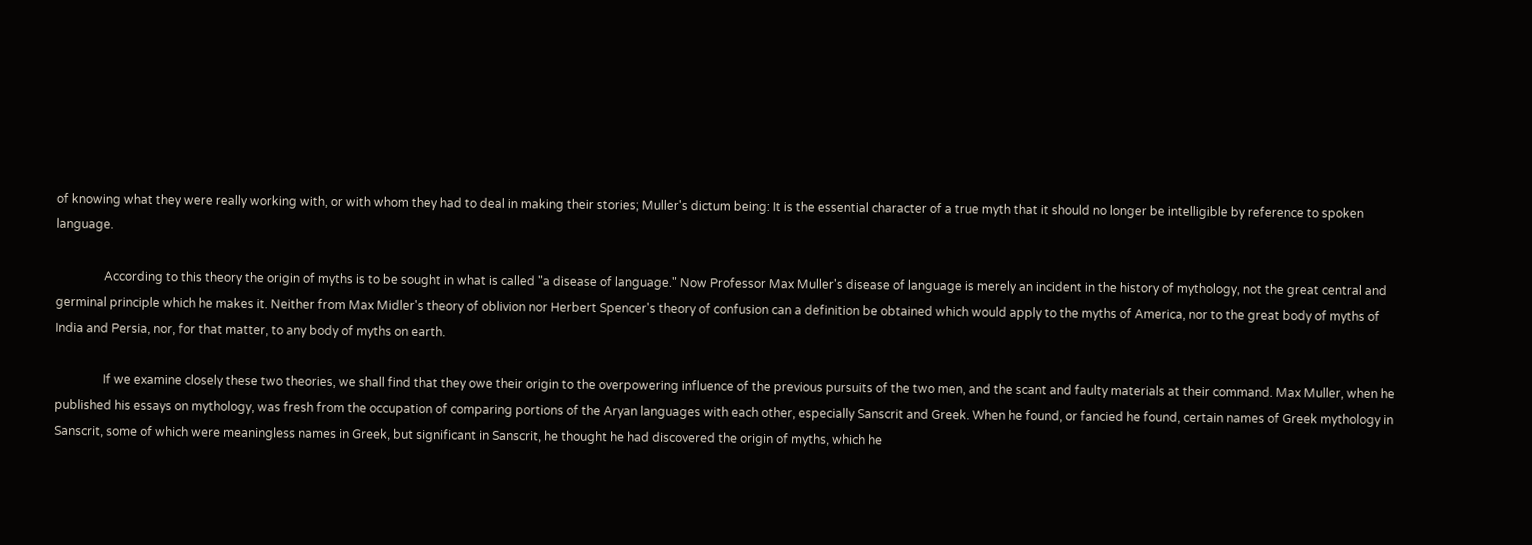of knowing what they were really working with, or with whom they had to deal in making their stories; Muller's dictum being: It is the essential character of a true myth that it should no longer be intelligible by reference to spoken language.

                According to this theory the origin of myths is to be sought in what is called "a disease of language." Now Professor Max Muller's disease of language is merely an incident in the history of mythology, not the great central and germinal principle which he makes it. Neither from Max Midler's theory of oblivion nor Herbert Spencer's theory of confusion can a definition be obtained which would apply to the myths of America, nor to the great body of myths of India and Persia, nor, for that matter, to any body of myths on earth.

                If we examine closely these two theories, we shall find that they owe their origin to the overpowering influence of the previous pursuits of the two men, and the scant and faulty materials at their command. Max Muller, when he published his essays on mythology, was fresh from the occupation of comparing portions of the Aryan languages with each other, especially Sanscrit and Greek. When he found, or fancied he found, certain names of Greek mythology in Sanscrit, some of which were meaningless names in Greek, but significant in Sanscrit, he thought he had discovered the origin of myths, which he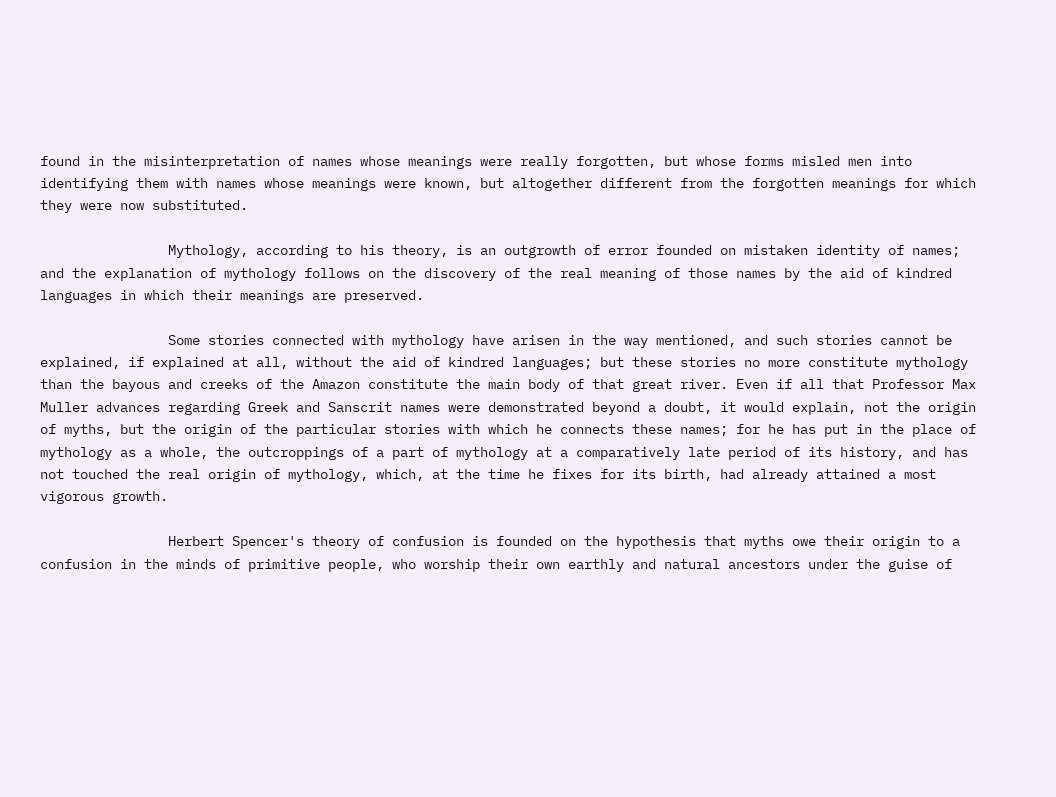found in the misinterpretation of names whose meanings were really forgotten, but whose forms misled men into identifying them with names whose meanings were known, but altogether different from the forgotten meanings for which they were now substituted.

                Mythology, according to his theory, is an outgrowth of error founded on mistaken identity of names; and the explanation of mythology follows on the discovery of the real meaning of those names by the aid of kindred languages in which their meanings are preserved.

                Some stories connected with mythology have arisen in the way mentioned, and such stories cannot be explained, if explained at all, without the aid of kindred languages; but these stories no more constitute mythology than the bayous and creeks of the Amazon constitute the main body of that great river. Even if all that Professor Max Muller advances regarding Greek and Sanscrit names were demonstrated beyond a doubt, it would explain, not the origin of myths, but the origin of the particular stories with which he connects these names; for he has put in the place of mythology as a whole, the outcroppings of a part of mythology at a comparatively late period of its history, and has not touched the real origin of mythology, which, at the time he fixes for its birth, had already attained a most vigorous growth.

                Herbert Spencer's theory of confusion is founded on the hypothesis that myths owe their origin to a confusion in the minds of primitive people, who worship their own earthly and natural ancestors under the guise of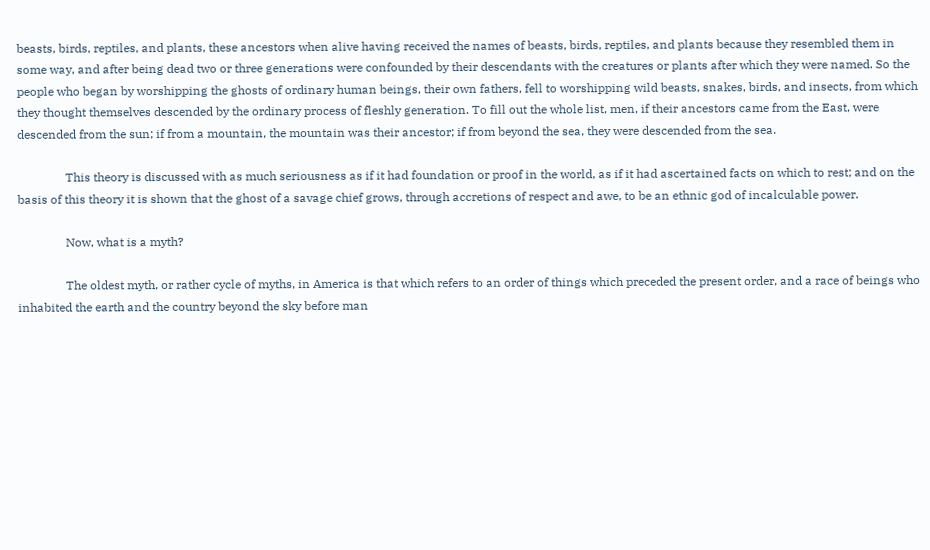beasts, birds, reptiles, and plants, these ancestors when alive having received the names of beasts, birds, reptiles, and plants because they resembled them in some way, and after being dead two or three generations were confounded by their descendants with the creatures or plants after which they were named. So the people who began by worshipping the ghosts of ordinary human beings, their own fathers, fell to worshipping wild beasts, snakes, birds, and insects, from which they thought themselves descended by the ordinary process of fleshly generation. To fill out the whole list, men, if their ancestors came from the East, were descended from the sun; if from a mountain, the mountain was their ancestor; if from beyond the sea, they were descended from the sea.

                This theory is discussed with as much seriousness as if it had foundation or proof in the world, as if it had ascertained facts on which to rest; and on the basis of this theory it is shown that the ghost of a savage chief grows, through accretions of respect and awe, to be an ethnic god of incalculable power.

                Now, what is a myth?

                The oldest myth, or rather cycle of myths, in America is that which refers to an order of things which preceded the present order, and a race of beings who inhabited the earth and the country beyond the sky before man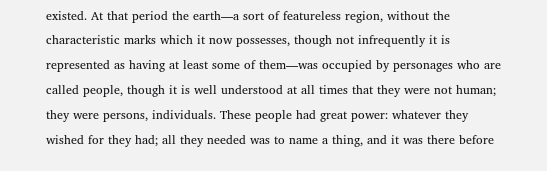existed. At that period the earth—a sort of featureless region, without the characteristic marks which it now possesses, though not infrequently it is represented as having at least some of them—was occupied by personages who are called people, though it is well understood at all times that they were not human; they were persons, individuals. These people had great power: whatever they wished for they had; all they needed was to name a thing, and it was there before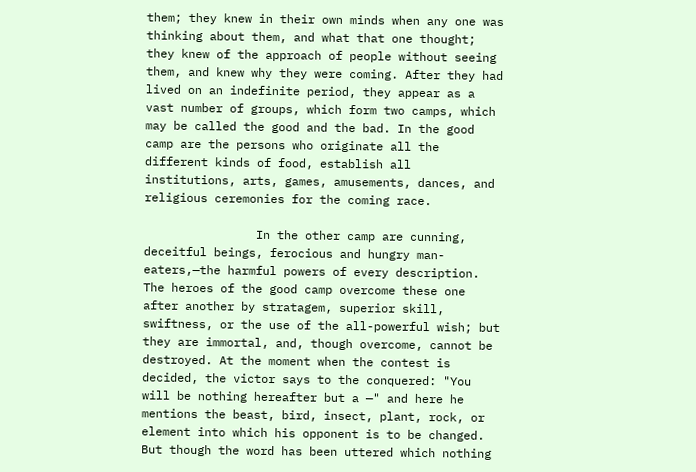them; they knew in their own minds when any one was thinking about them, and what that one thought; they knew of the approach of people without seeing them, and knew why they were coming. After they had lived on an indefinite period, they appear as a vast number of groups, which form two camps, which may be called the good and the bad. In the good camp are the persons who originate all the different kinds of food, establish all institutions, arts, games, amusements, dances, and religious ceremonies for the coming race.

                In the other camp are cunning, deceitful beings, ferocious and hungry man-eaters,—the harmful powers of every description. The heroes of the good camp overcome these one after another by stratagem, superior skill, swiftness, or the use of the all-powerful wish; but they are immortal, and, though overcome, cannot be destroyed. At the moment when the contest is decided, the victor says to the conquered: "You will be nothing hereafter but a —" and here he mentions the beast, bird, insect, plant, rock, or element into which his opponent is to be changed. But though the word has been uttered which nothing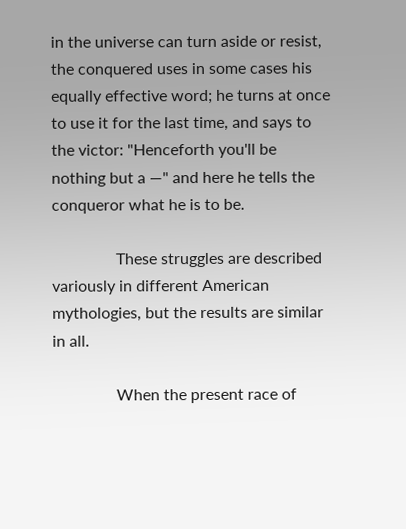in the universe can turn aside or resist, the conquered uses in some cases his equally effective word; he turns at once to use it for the last time, and says to the victor: "Henceforth you'll be nothing but a —" and here he tells the conqueror what he is to be.

                These struggles are described variously in different American mythologies, but the results are similar in all.

                When the present race of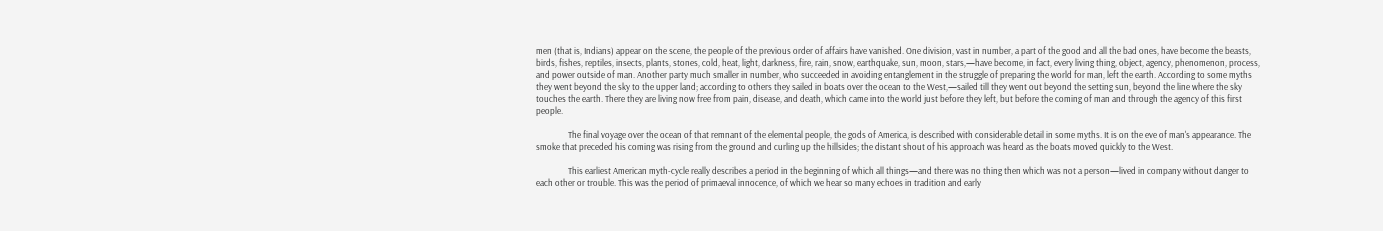men (that is, Indians) appear on the scene, the people of the previous order of affairs have vanished. One division, vast in number, a part of the good and all the bad ones, have become the beasts, birds, fishes, reptiles, insects, plants, stones, cold, heat, light, darkness, fire, rain, snow, earthquake, sun, moon, stars,—have become, in fact, every living thing, object, agency, phenomenon, process, and power outside of man. Another party much smaller in number, who succeeded in avoiding entanglement in the struggle of preparing the world for man, left the earth. According to some myths they went beyond the sky to the upper land; according to others they sailed in boats over the ocean to the West,—sailed till they went out beyond the setting sun, beyond the line where the sky touches the earth. There they are living now free from pain, disease, and death, which came into the world just before they left, but before the coming of man and through the agency of this first people.

                The final voyage over the ocean of that remnant of the elemental people, the gods of America, is described with considerable detail in some myths. It is on the eve of man's appearance. The smoke that preceded his coming was rising from the ground and curling up the hillsides; the distant shout of his approach was heard as the boats moved quickly to the West.

                This earliest American myth-cycle really describes a period in the beginning of which all things—and there was no thing then which was not a person—lived in company without danger to each other or trouble. This was the period of primaeval innocence, of which we hear so many echoes in tradition and early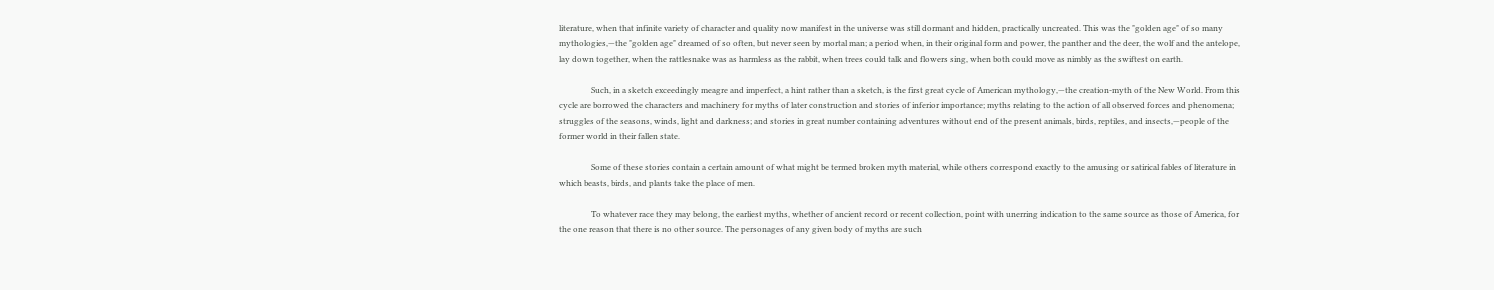literature, when that infinite variety of character and quality now manifest in the universe was still dormant and hidden, practically uncreated. This was the "golden age" of so many mythologies,—the "golden age" dreamed of so often, but never seen by mortal man; a period when, in their original form and power, the panther and the deer, the wolf and the antelope, lay down together, when the rattlesnake was as harmless as the rabbit, when trees could talk and flowers sing, when both could move as nimbly as the swiftest on earth.

                Such, in a sketch exceedingly meagre and imperfect, a hint rather than a sketch, is the first great cycle of American mythology,—the creation-myth of the New World. From this cycle are borrowed the characters and machinery for myths of later construction and stories of inferior importance; myths relating to the action of all observed forces and phenomena; struggles of the seasons, winds, light and darkness; and stories in great number containing adventures without end of the present animals, birds, reptiles, and insects,—people of the former world in their fallen state.

                Some of these stories contain a certain amount of what might be termed broken myth material, while others correspond exactly to the amusing or satirical fables of literature in which beasts, birds, and plants take the place of men.

                To whatever race they may belong, the earliest myths, whether of ancient record or recent collection, point with unerring indication to the same source as those of America, for the one reason that there is no other source. The personages of any given body of myths are such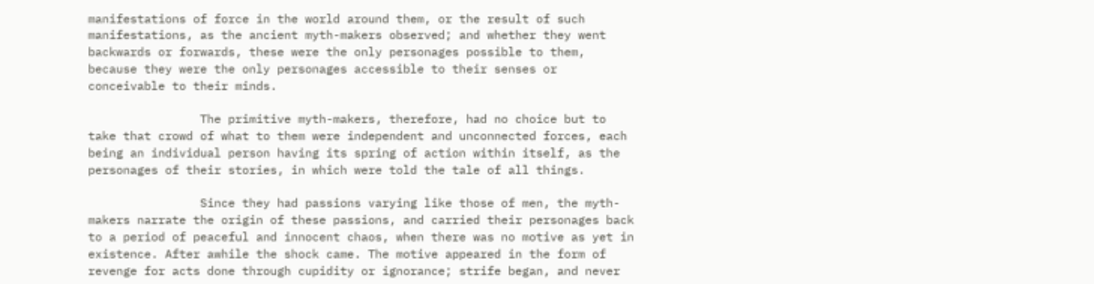manifestations of force in the world around them, or the result of such manifestations, as the ancient myth-makers observed; and whether they went backwards or forwards, these were the only personages possible to them, because they were the only personages accessible to their senses or conceivable to their minds.

                The primitive myth-makers, therefore, had no choice but to take that crowd of what to them were independent and unconnected forces, each being an individual person having its spring of action within itself, as the personages of their stories, in which were told the tale of all things.

                Since they had passions varying like those of men, the myth-makers narrate the origin of these passions, and carried their personages back to a period of peaceful and innocent chaos, when there was no motive as yet in existence. After awhile the shock came. The motive appeared in the form of revenge for acts done through cupidity or ignorance; strife began, and never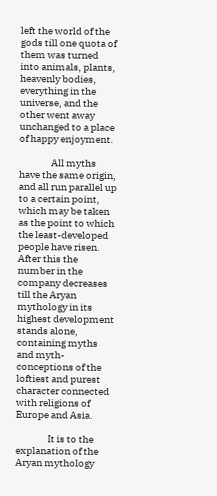left the world of the gods till one quota of them was turned into animals, plants, heavenly bodies, everything in the universe, and the other went away unchanged to a place of happy enjoyment.

                All myths have the same origin, and all run parallel up to a certain point, which may be taken as the point to which the least-developed people have risen. After this the number in the company decreases till the Aryan mythology in its highest development stands alone, containing myths and myth-conceptions of the loftiest and purest character connected with religions of Europe and Asia.

                It is to the explanation of the Aryan mythology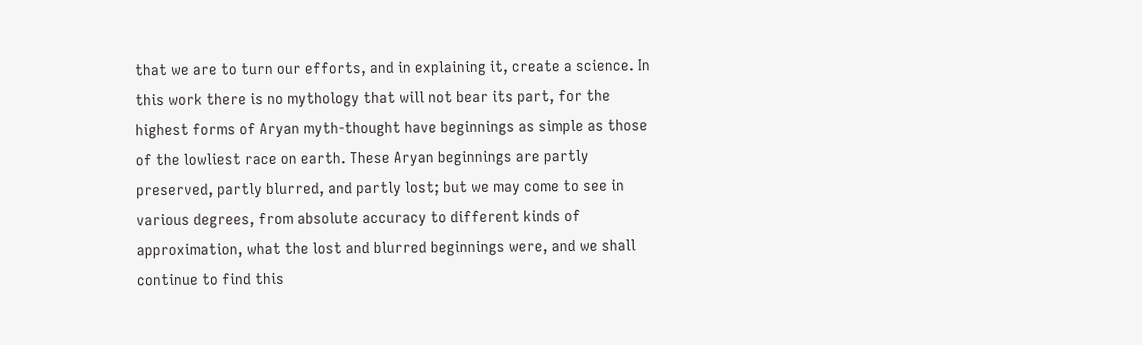that we are to turn our efforts, and in explaining it, create a science. In this work there is no mythology that will not bear its part, for the highest forms of Aryan myth-thought have beginnings as simple as those of the lowliest race on earth. These Aryan beginnings are partly preserved, partly blurred, and partly lost; but we may come to see in various degrees, from absolute accuracy to different kinds of approximation, what the lost and blurred beginnings were, and we shall continue to find this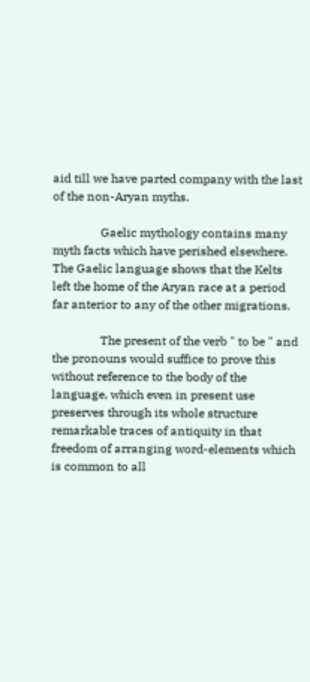aid till we have parted company with the last of the non-Aryan myths.

                Gaelic mythology contains many myth facts which have perished elsewhere. The Gaelic language shows that the Kelts left the home of the Aryan race at a period far anterior to any of the other migrations.

                The present of the verb " to be " and the pronouns would suffice to prove this without reference to the body of the language, which even in present use preserves through its whole structure remarkable traces of antiquity in that freedom of arranging word-elements which is common to all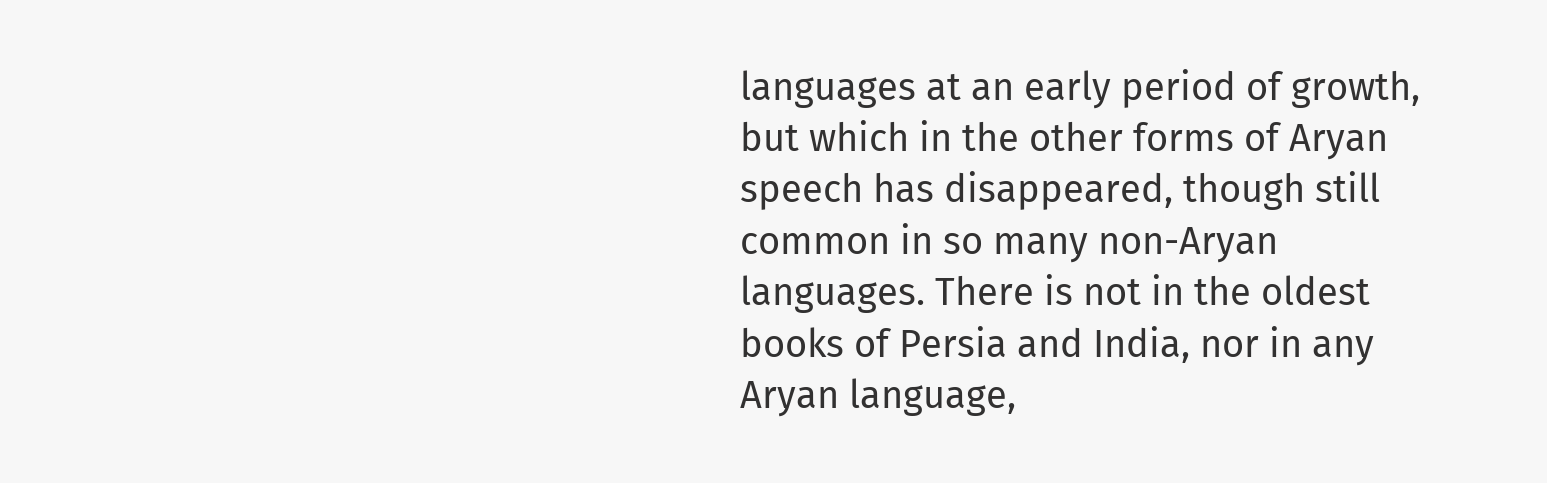languages at an early period of growth, but which in the other forms of Aryan speech has disappeared, though still common in so many non-Aryan languages. There is not in the oldest books of Persia and India, nor in any Aryan language,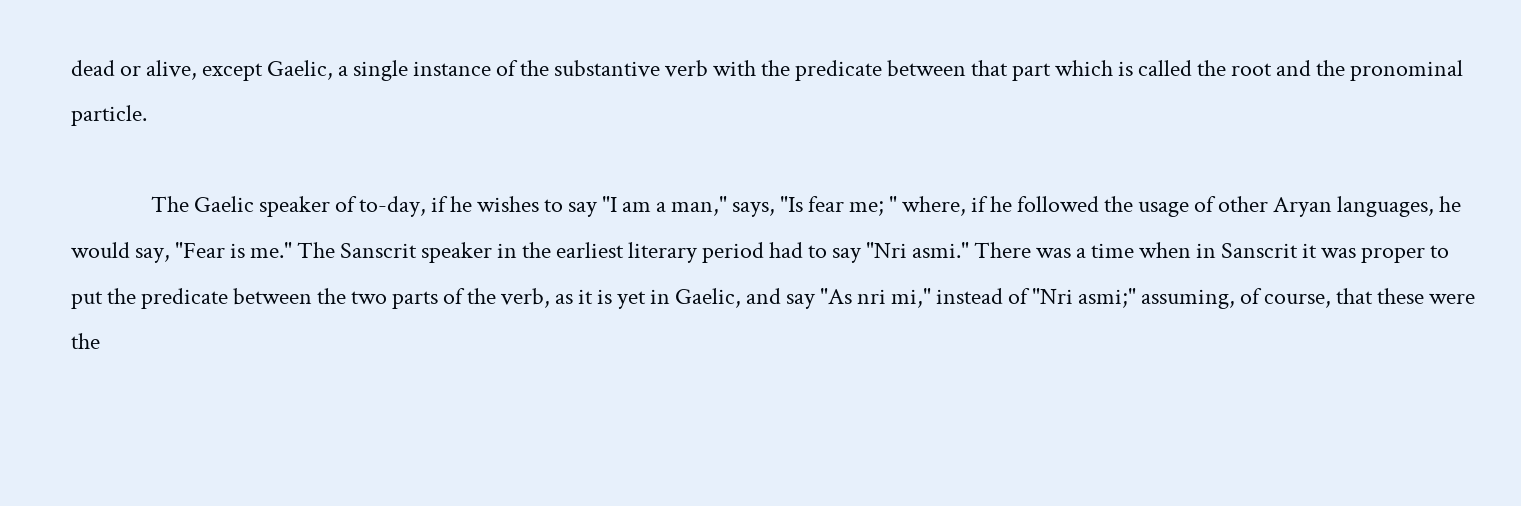dead or alive, except Gaelic, a single instance of the substantive verb with the predicate between that part which is called the root and the pronominal particle.

                The Gaelic speaker of to-day, if he wishes to say "I am a man," says, "Is fear me; " where, if he followed the usage of other Aryan languages, he would say, "Fear is me." The Sanscrit speaker in the earliest literary period had to say "Nri asmi." There was a time when in Sanscrit it was proper to put the predicate between the two parts of the verb, as it is yet in Gaelic, and say "As nri mi," instead of "Nri asmi;" assuming, of course, that these were the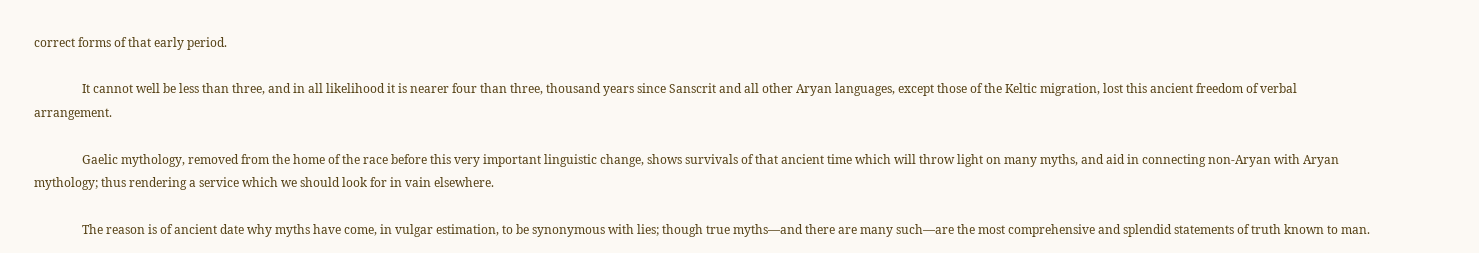correct forms of that early period.

                It cannot well be less than three, and in all likelihood it is nearer four than three, thousand years since Sanscrit and all other Aryan languages, except those of the Keltic migration, lost this ancient freedom of verbal arrangement.

                Gaelic mythology, removed from the home of the race before this very important linguistic change, shows survivals of that ancient time which will throw light on many myths, and aid in connecting non-Aryan with Aryan mythology; thus rendering a service which we should look for in vain elsewhere.

                The reason is of ancient date why myths have come, in vulgar estimation, to be synonymous with lies; though true myths—and there are many such—are the most comprehensive and splendid statements of truth known to man.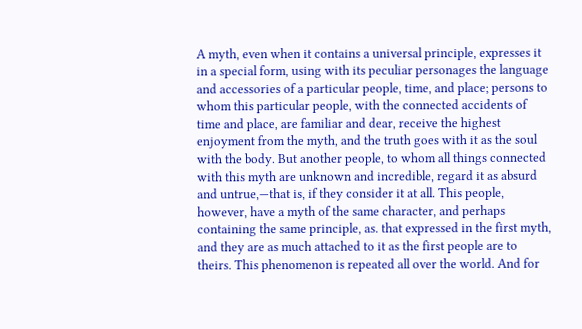A myth, even when it contains a universal principle, expresses it in a special form, using with its peculiar personages the language and accessories of a particular people, time, and place; persons to whom this particular people, with the connected accidents of time and place, are familiar and dear, receive the highest enjoyment from the myth, and the truth goes with it as the soul with the body. But another people, to whom all things connected with this myth are unknown and incredible, regard it as absurd and untrue,—that is, if they consider it at all. This people, however, have a myth of the same character, and perhaps containing the same principle, as. that expressed in the first myth, and they are as much attached to it as the first people are to theirs. This phenomenon is repeated all over the world. And for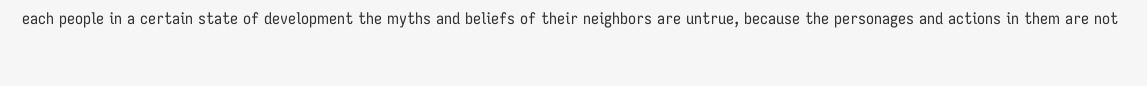each people in a certain state of development the myths and beliefs of their neighbors are untrue, because the personages and actions in them are not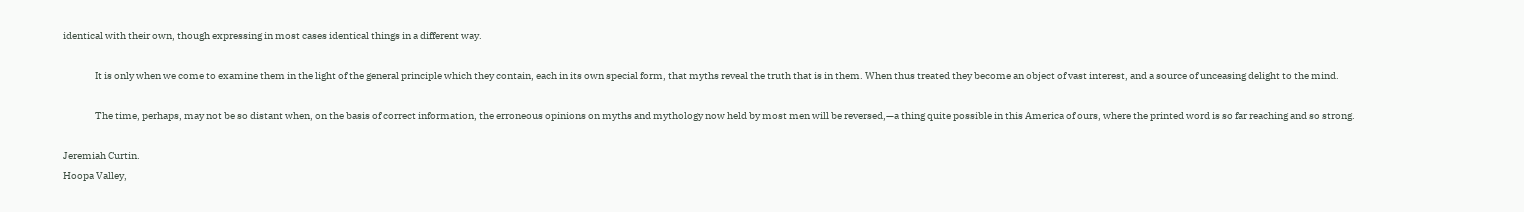identical with their own, though expressing in most cases identical things in a different way.

                It is only when we come to examine them in the light of the general principle which they contain, each in its own special form, that myths reveal the truth that is in them. When thus treated they become an object of vast interest, and a source of unceasing delight to the mind.

                The time, perhaps, may not be so distant when, on the basis of correct information, the erroneous opinions on myths and mythology now held by most men will be reversed,—a thing quite possible in this America of ours, where the printed word is so far reaching and so strong.

Jeremiah Curtin.
Hoopa Valley,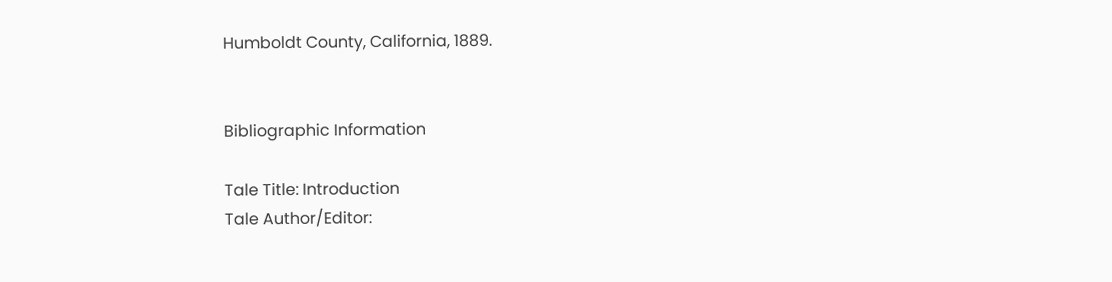Humboldt County, California, 1889.


Bibliographic Information

Tale Title: Introduction
Tale Author/Editor: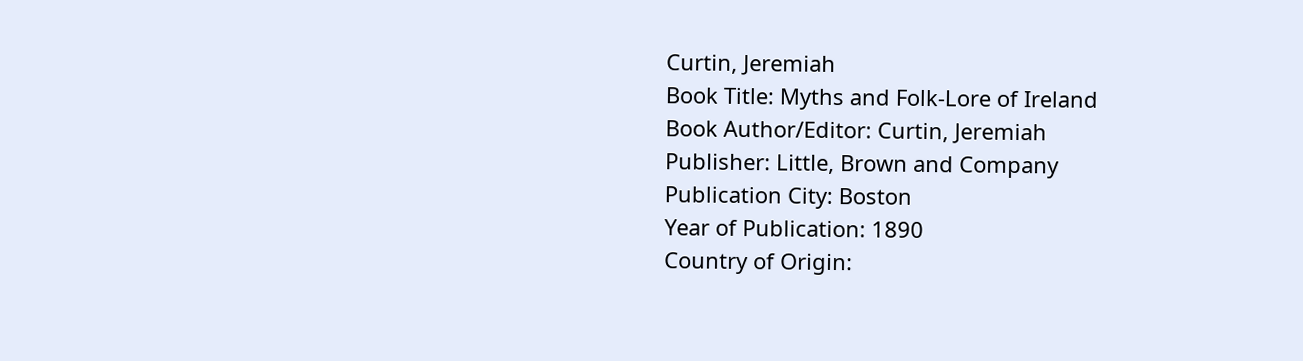Curtin, Jeremiah
Book Title: Myths and Folk-Lore of Ireland
Book Author/Editor: Curtin, Jeremiah
Publisher: Little, Brown and Company
Publication City: Boston
Year of Publication: 1890
Country of Origin: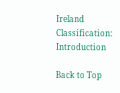Ireland
Classification: Introduction

Back to Top